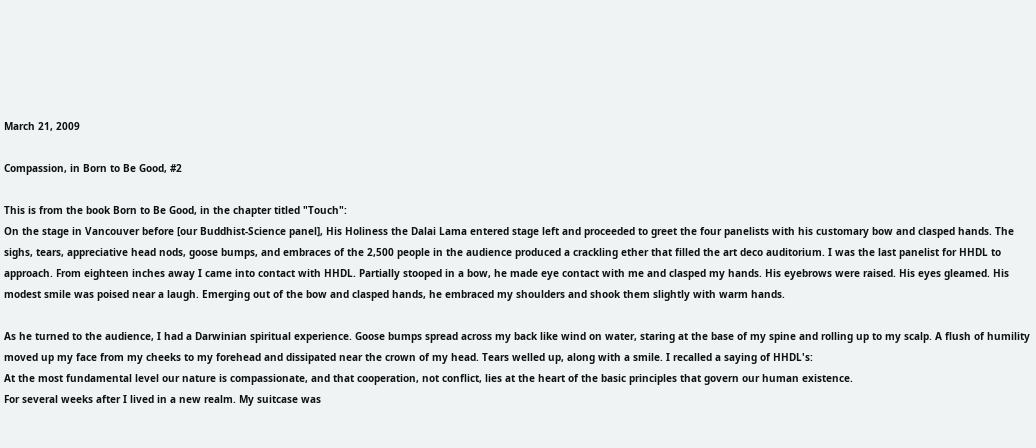March 21, 2009

Compassion, in Born to Be Good, #2

This is from the book Born to Be Good, in the chapter titled "Touch":
On the stage in Vancouver before [our Buddhist-Science panel], His Holiness the Dalai Lama entered stage left and proceeded to greet the four panelists with his customary bow and clasped hands. The sighs, tears, appreciative head nods, goose bumps, and embraces of the 2,500 people in the audience produced a crackling ether that filled the art deco auditorium. I was the last panelist for HHDL to approach. From eighteen inches away I came into contact with HHDL. Partially stooped in a bow, he made eye contact with me and clasped my hands. His eyebrows were raised. His eyes gleamed. His modest smile was poised near a laugh. Emerging out of the bow and clasped hands, he embraced my shoulders and shook them slightly with warm hands.

As he turned to the audience, I had a Darwinian spiritual experience. Goose bumps spread across my back like wind on water, staring at the base of my spine and rolling up to my scalp. A flush of humility moved up my face from my cheeks to my forehead and dissipated near the crown of my head. Tears welled up, along with a smile. I recalled a saying of HHDL's:
At the most fundamental level our nature is compassionate, and that cooperation, not conflict, lies at the heart of the basic principles that govern our human existence.
For several weeks after I lived in a new realm. My suitcase was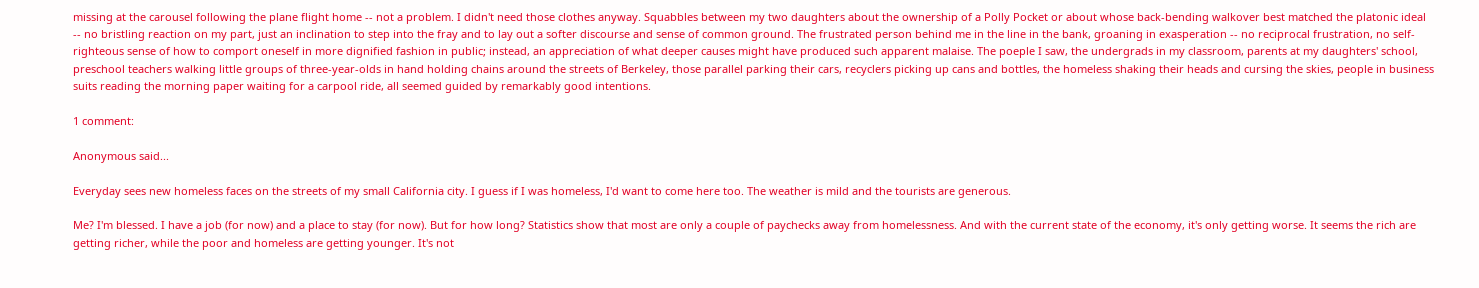missing at the carousel following the plane flight home -- not a problem. I didn't need those clothes anyway. Squabbles between my two daughters about the ownership of a Polly Pocket or about whose back-bending walkover best matched the platonic ideal -- no bristling reaction on my part, just an inclination to step into the fray and to lay out a softer discourse and sense of common ground. The frustrated person behind me in the line in the bank, groaning in exasperation -- no reciprocal frustration, no self-righteous sense of how to comport oneself in more dignified fashion in public; instead, an appreciation of what deeper causes might have produced such apparent malaise. The poeple I saw, the undergrads in my classroom, parents at my daughters' school, preschool teachers walking little groups of three-year-olds in hand holding chains around the streets of Berkeley, those parallel parking their cars, recyclers picking up cans and bottles, the homeless shaking their heads and cursing the skies, people in business suits reading the morning paper waiting for a carpool ride, all seemed guided by remarkably good intentions.

1 comment:

Anonymous said...

Everyday sees new homeless faces on the streets of my small California city. I guess if I was homeless, I'd want to come here too. The weather is mild and the tourists are generous.

Me? I'm blessed. I have a job (for now) and a place to stay (for now). But for how long? Statistics show that most are only a couple of paychecks away from homelessness. And with the current state of the economy, it's only getting worse. It seems the rich are getting richer, while the poor and homeless are getting younger. It's not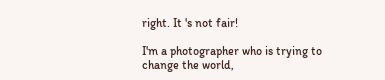right. It 's not fair!

I'm a photographer who is trying to change the world,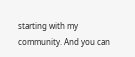starting with my community. And you can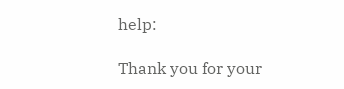help:

Thank you for your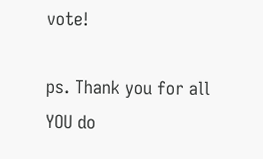vote!

ps. Thank you for all YOU do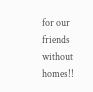for our friends without homes!!